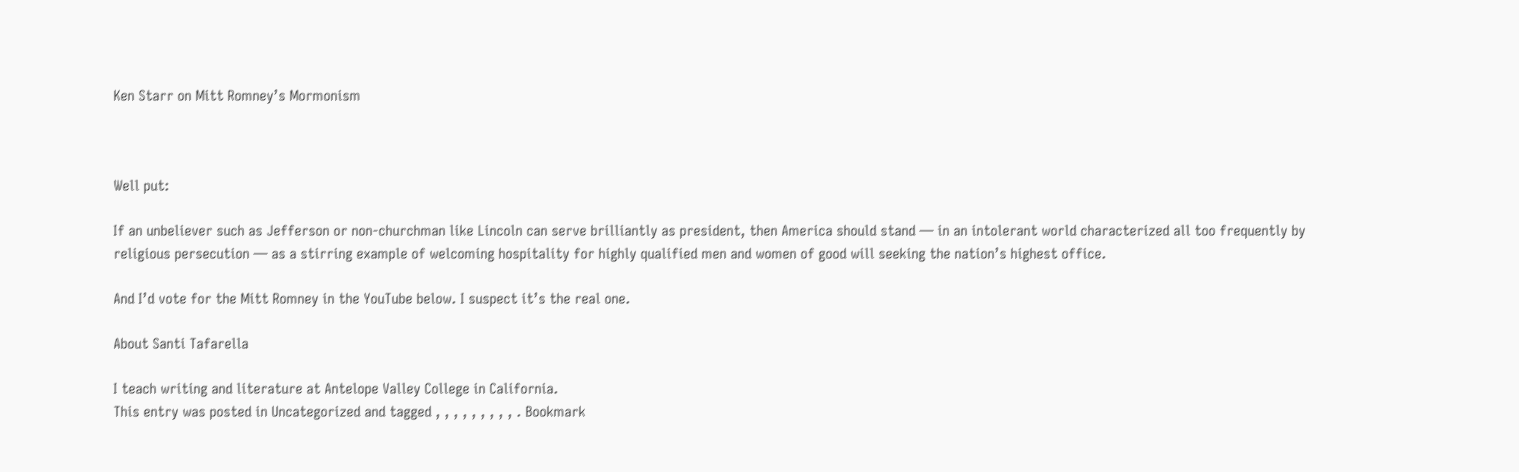Ken Starr on Mitt Romney’s Mormonism



Well put:

If an unbeliever such as Jefferson or non-churchman like Lincoln can serve brilliantly as president, then America should stand — in an intolerant world characterized all too frequently by religious persecution — as a stirring example of welcoming hospitality for highly qualified men and women of good will seeking the nation’s highest office.

And I’d vote for the Mitt Romney in the YouTube below. I suspect it’s the real one.

About Santi Tafarella

I teach writing and literature at Antelope Valley College in California.
This entry was posted in Uncategorized and tagged , , , , , , , , , . Bookmark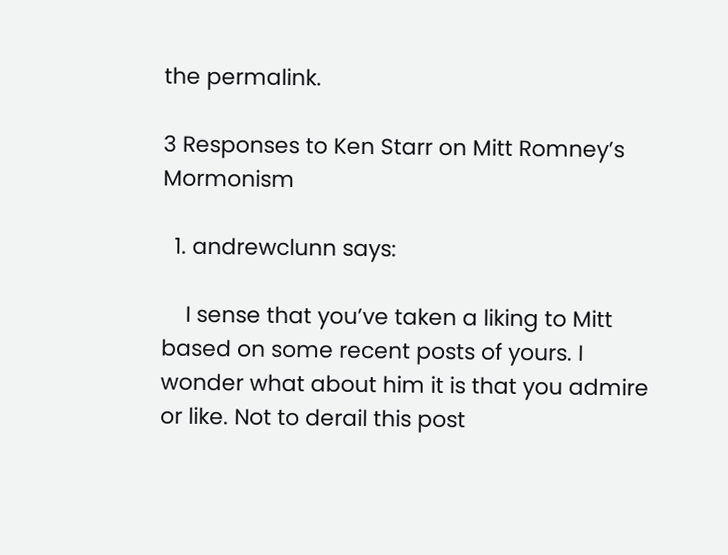the permalink.

3 Responses to Ken Starr on Mitt Romney’s Mormonism

  1. andrewclunn says:

    I sense that you’ve taken a liking to Mitt based on some recent posts of yours. I wonder what about him it is that you admire or like. Not to derail this post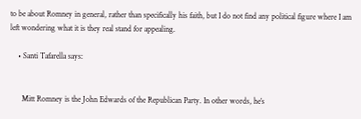to be about Romney in general, rather than specifically his faith, but I do not find any political figure where I am left wondering what it is they real stand for appealing.

    • Santi Tafarella says:


      Mitt Romney is the John Edwards of the Republican Party. In other words, he’s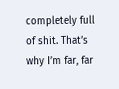completely full of shit. That’s why I’m far, far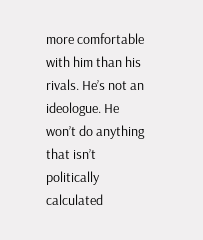more comfortable with him than his rivals. He’s not an ideologue. He won’t do anything that isn’t politically calculated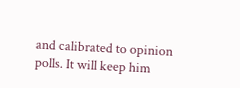and calibrated to opinion polls. It will keep him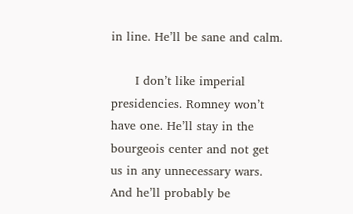in line. He’ll be sane and calm.

      I don’t like imperial presidencies. Romney won’t have one. He’ll stay in the bourgeois center and not get us in any unnecessary wars. And he’ll probably be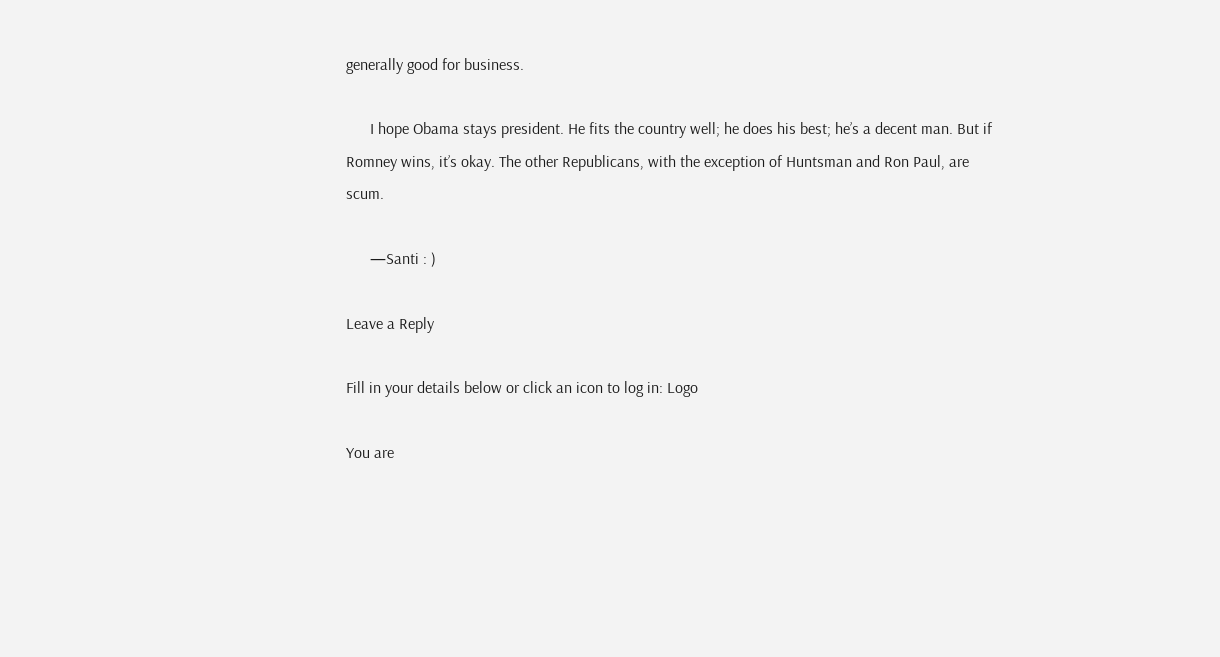generally good for business.

      I hope Obama stays president. He fits the country well; he does his best; he’s a decent man. But if Romney wins, it’s okay. The other Republicans, with the exception of Huntsman and Ron Paul, are scum.

      —Santi : )

Leave a Reply

Fill in your details below or click an icon to log in: Logo

You are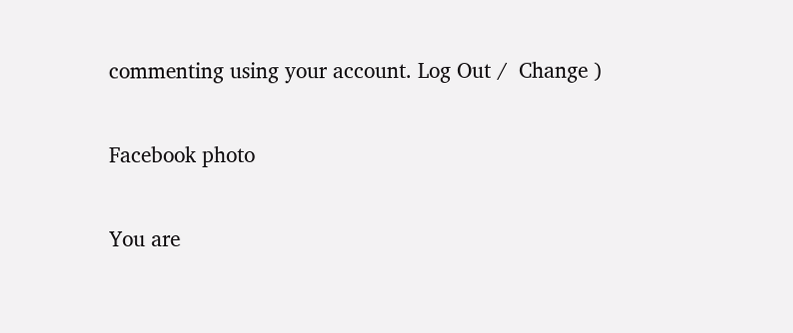commenting using your account. Log Out /  Change )

Facebook photo

You are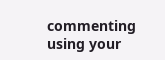commenting using your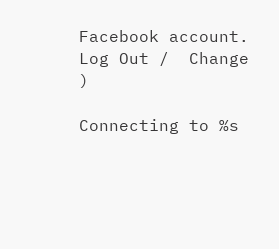Facebook account. Log Out /  Change )

Connecting to %s